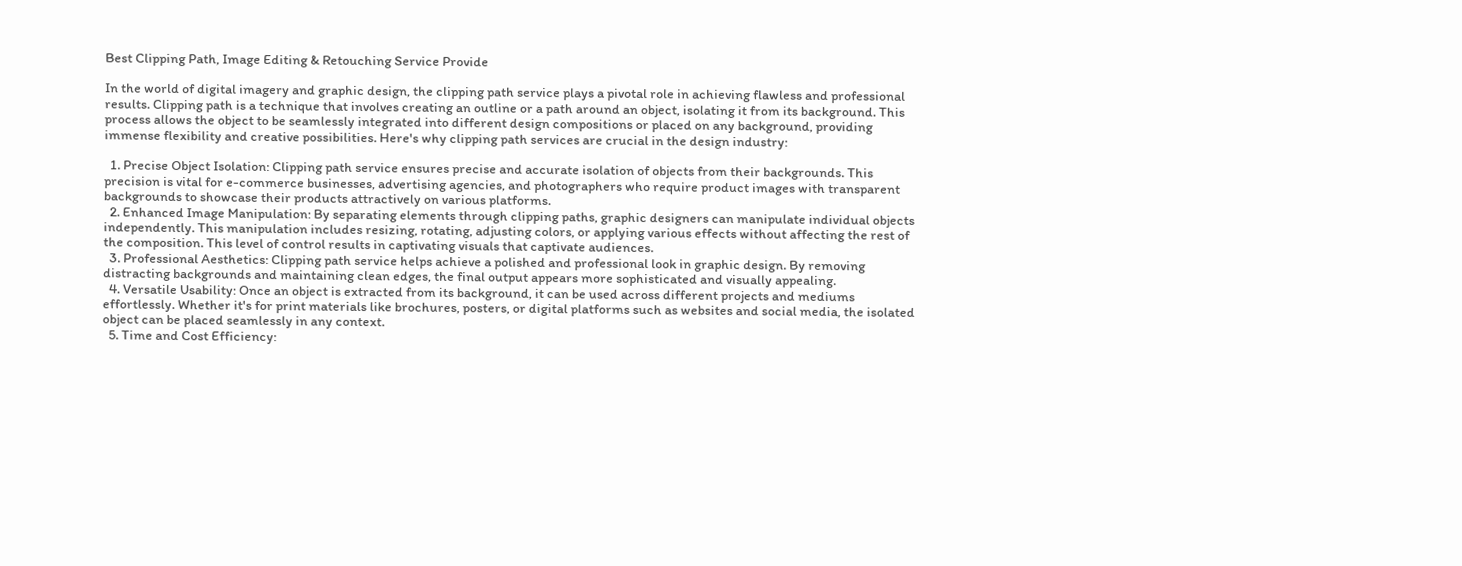Best Clipping Path, Image Editing & Retouching Service Provide

In the world of digital imagery and graphic design, the clipping path service plays a pivotal role in achieving flawless and professional results. Clipping path is a technique that involves creating an outline or a path around an object, isolating it from its background. This process allows the object to be seamlessly integrated into different design compositions or placed on any background, providing immense flexibility and creative possibilities. Here's why clipping path services are crucial in the design industry:

  1. Precise Object Isolation: Clipping path service ensures precise and accurate isolation of objects from their backgrounds. This precision is vital for e-commerce businesses, advertising agencies, and photographers who require product images with transparent backgrounds to showcase their products attractively on various platforms.
  2. Enhanced Image Manipulation: By separating elements through clipping paths, graphic designers can manipulate individual objects independently. This manipulation includes resizing, rotating, adjusting colors, or applying various effects without affecting the rest of the composition. This level of control results in captivating visuals that captivate audiences.
  3. Professional Aesthetics: Clipping path service helps achieve a polished and professional look in graphic design. By removing distracting backgrounds and maintaining clean edges, the final output appears more sophisticated and visually appealing.
  4. Versatile Usability: Once an object is extracted from its background, it can be used across different projects and mediums effortlessly. Whether it's for print materials like brochures, posters, or digital platforms such as websites and social media, the isolated object can be placed seamlessly in any context.
  5. Time and Cost Efficiency: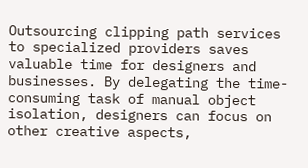Outsourcing clipping path services to specialized providers saves valuable time for designers and businesses. By delegating the time-consuming task of manual object isolation, designers can focus on other creative aspects,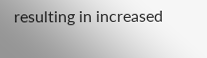resulting in increased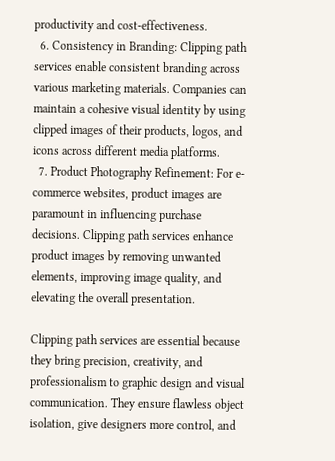productivity and cost-effectiveness.
  6. Consistency in Branding: Clipping path services enable consistent branding across various marketing materials. Companies can maintain a cohesive visual identity by using clipped images of their products, logos, and icons across different media platforms.
  7. Product Photography Refinement: For e-commerce websites, product images are paramount in influencing purchase decisions. Clipping path services enhance product images by removing unwanted elements, improving image quality, and elevating the overall presentation.

Clipping path services are essential because they bring precision, creativity, and professionalism to graphic design and visual communication. They ensure flawless object isolation, give designers more control, and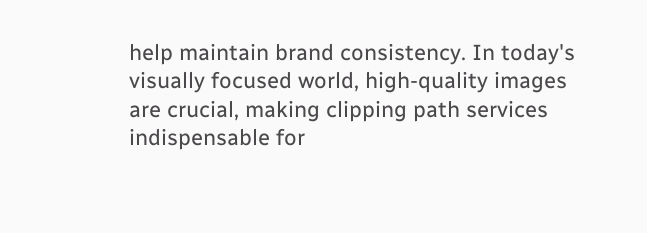help maintain brand consistency. In today's visually focused world, high-quality images are crucial, making clipping path services indispensable for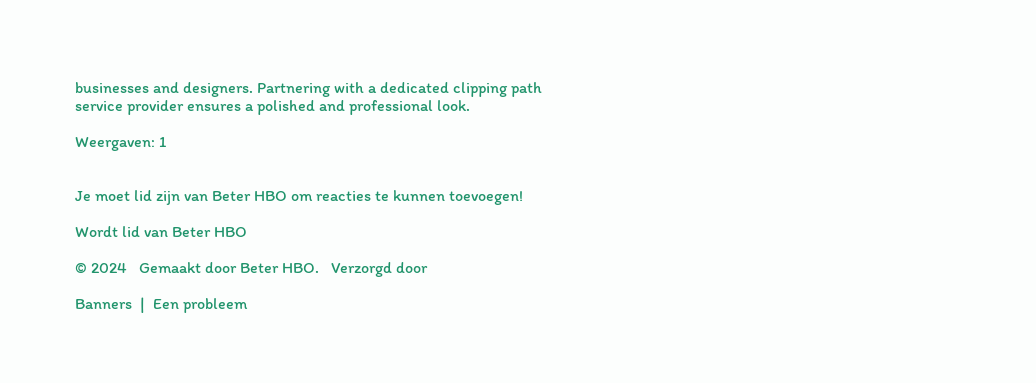businesses and designers. Partnering with a dedicated clipping path service provider ensures a polished and professional look.

Weergaven: 1


Je moet lid zijn van Beter HBO om reacties te kunnen toevoegen!

Wordt lid van Beter HBO

© 2024   Gemaakt door Beter HBO.   Verzorgd door

Banners  |  Een probleem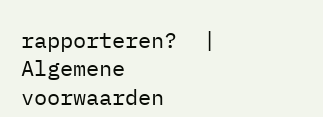rapporteren?  |  Algemene voorwaarden